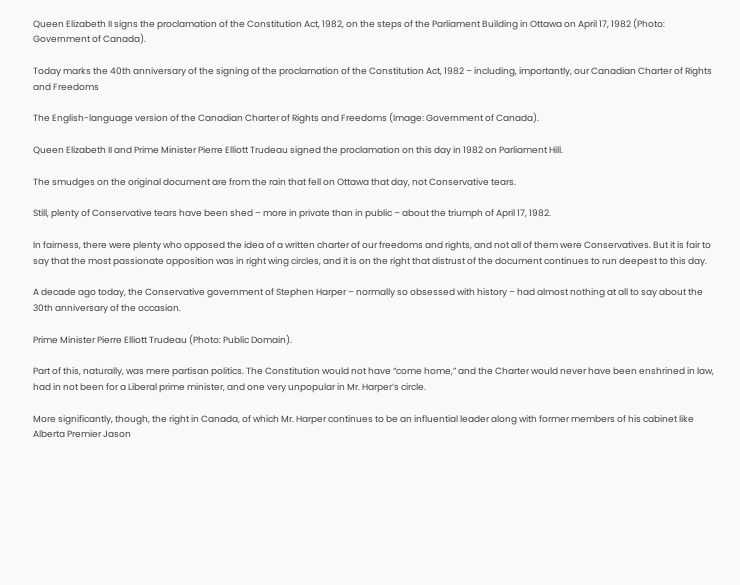Queen Elizabeth II signs the proclamation of the Constitution Act, 1982, on the steps of the Parliament Building in Ottawa on April 17, 1982 (Photo: Government of Canada).

Today marks the 40th anniversary of the signing of the proclamation of the Constitution Act, 1982 – including, importantly, our Canadian Charter of Rights and Freedoms

The English-language version of the Canadian Charter of Rights and Freedoms (Image: Government of Canada).

Queen Elizabeth II and Prime Minister Pierre Elliott Trudeau signed the proclamation on this day in 1982 on Parliament Hill.

The smudges on the original document are from the rain that fell on Ottawa that day, not Conservative tears.

Still, plenty of Conservative tears have been shed – more in private than in public – about the triumph of April 17, 1982.

In fairness, there were plenty who opposed the idea of a written charter of our freedoms and rights, and not all of them were Conservatives. But it is fair to say that the most passionate opposition was in right wing circles, and it is on the right that distrust of the document continues to run deepest to this day.

A decade ago today, the Conservative government of Stephen Harper – normally so obsessed with history – had almost nothing at all to say about the 30th anniversary of the occasion.

Prime Minister Pierre Elliott Trudeau (Photo: Public Domain).

Part of this, naturally, was mere partisan politics. The Constitution would not have “come home,” and the Charter would never have been enshrined in law, had in not been for a Liberal prime minister, and one very unpopular in Mr. Harper’s circle.

More significantly, though, the right in Canada, of which Mr. Harper continues to be an influential leader along with former members of his cabinet like Alberta Premier Jason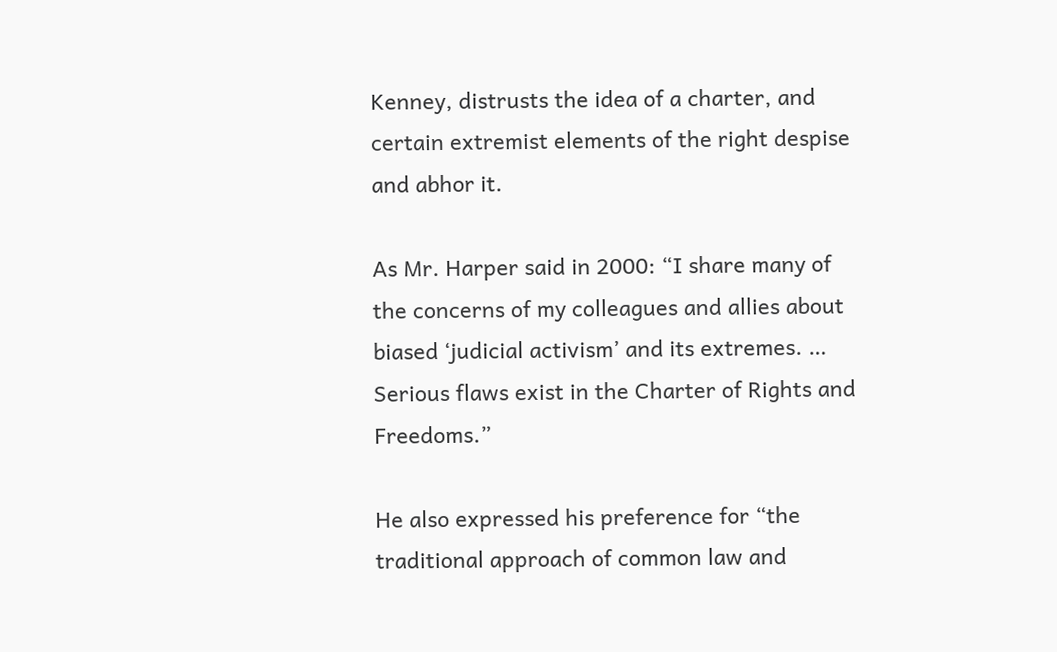Kenney, distrusts the idea of a charter, and certain extremist elements of the right despise and abhor it.

As Mr. Harper said in 2000: “I share many of the concerns of my colleagues and allies about biased ‘judicial activism’ and its extremes. … Serious flaws exist in the Charter of Rights and Freedoms.”

He also expressed his preference for “the traditional approach of common law and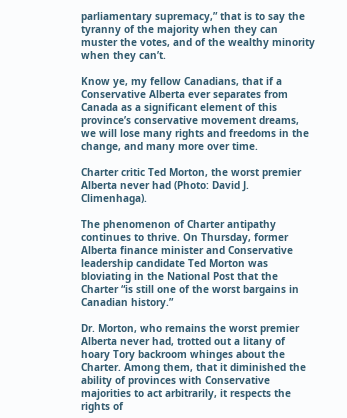parliamentary supremacy,” that is to say the tyranny of the majority when they can muster the votes, and of the wealthy minority when they can’t.

Know ye, my fellow Canadians, that if a Conservative Alberta ever separates from Canada as a significant element of this province’s conservative movement dreams, we will lose many rights and freedoms in the change, and many more over time.

Charter critic Ted Morton, the worst premier Alberta never had (Photo: David J. Climenhaga).

The phenomenon of Charter antipathy continues to thrive. On Thursday, former Alberta finance minister and Conservative leadership candidate Ted Morton was bloviating in the National Post that the Charter “is still one of the worst bargains in Canadian history.”

Dr. Morton, who remains the worst premier Alberta never had, trotted out a litany of hoary Tory backroom whinges about the Charter. Among them, that it diminished the ability of provinces with Conservative majorities to act arbitrarily, it respects the rights of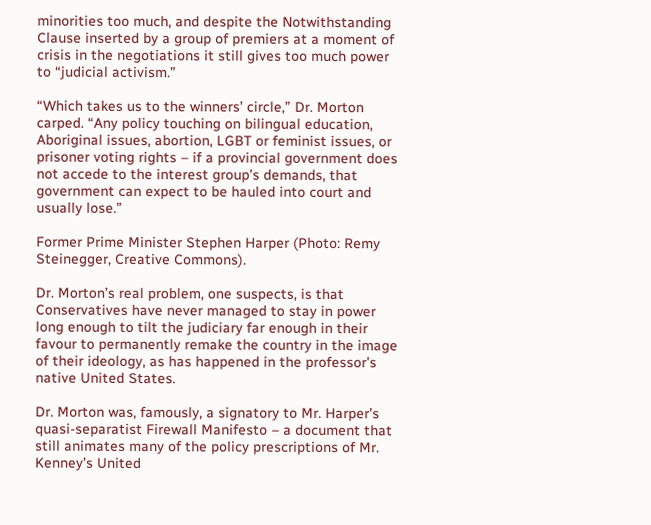minorities too much, and despite the Notwithstanding Clause inserted by a group of premiers at a moment of crisis in the negotiations it still gives too much power to “judicial activism.”

“Which takes us to the winners’ circle,” Dr. Morton carped. “Any policy touching on bilingual education, Aboriginal issues, abortion, LGBT or feminist issues, or prisoner voting rights – if a provincial government does not accede to the interest group’s demands, that government can expect to be hauled into court and usually lose.”

Former Prime Minister Stephen Harper (Photo: Remy Steinegger, Creative Commons).

Dr. Morton’s real problem, one suspects, is that Conservatives have never managed to stay in power long enough to tilt the judiciary far enough in their favour to permanently remake the country in the image of their ideology, as has happened in the professor’s native United States.

Dr. Morton was, famously, a signatory to Mr. Harper’s quasi-separatist Firewall Manifesto – a document that still animates many of the policy prescriptions of Mr. Kenney’s United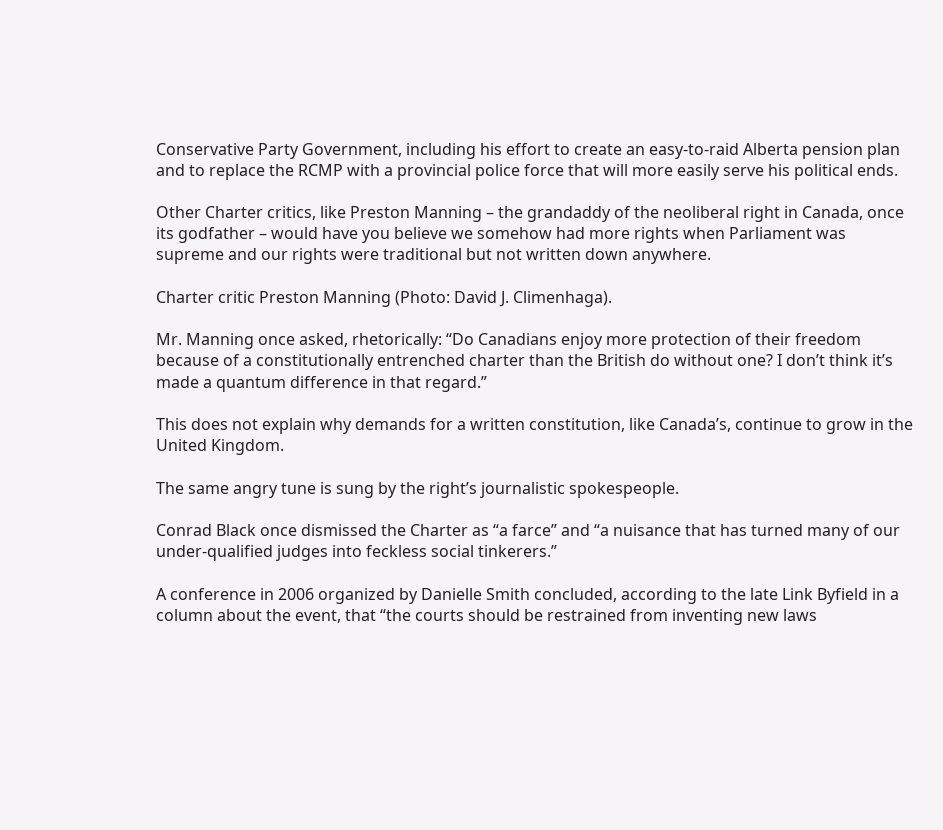Conservative Party Government, including his effort to create an easy-to-raid Alberta pension plan and to replace the RCMP with a provincial police force that will more easily serve his political ends.

Other Charter critics, like Preston Manning – the grandaddy of the neoliberal right in Canada, once its godfather – would have you believe we somehow had more rights when Parliament was supreme and our rights were traditional but not written down anywhere.

Charter critic Preston Manning (Photo: David J. Climenhaga).

Mr. Manning once asked, rhetorically: “Do Canadians enjoy more protection of their freedom because of a constitutionally entrenched charter than the British do without one? I don’t think it’s made a quantum difference in that regard.”

This does not explain why demands for a written constitution, like Canada’s, continue to grow in the United Kingdom.

The same angry tune is sung by the right’s journalistic spokespeople.

Conrad Black once dismissed the Charter as “a farce” and “a nuisance that has turned many of our under-qualified judges into feckless social tinkerers.”

A conference in 2006 organized by Danielle Smith concluded, according to the late Link Byfield in a column about the event, that “the courts should be restrained from inventing new laws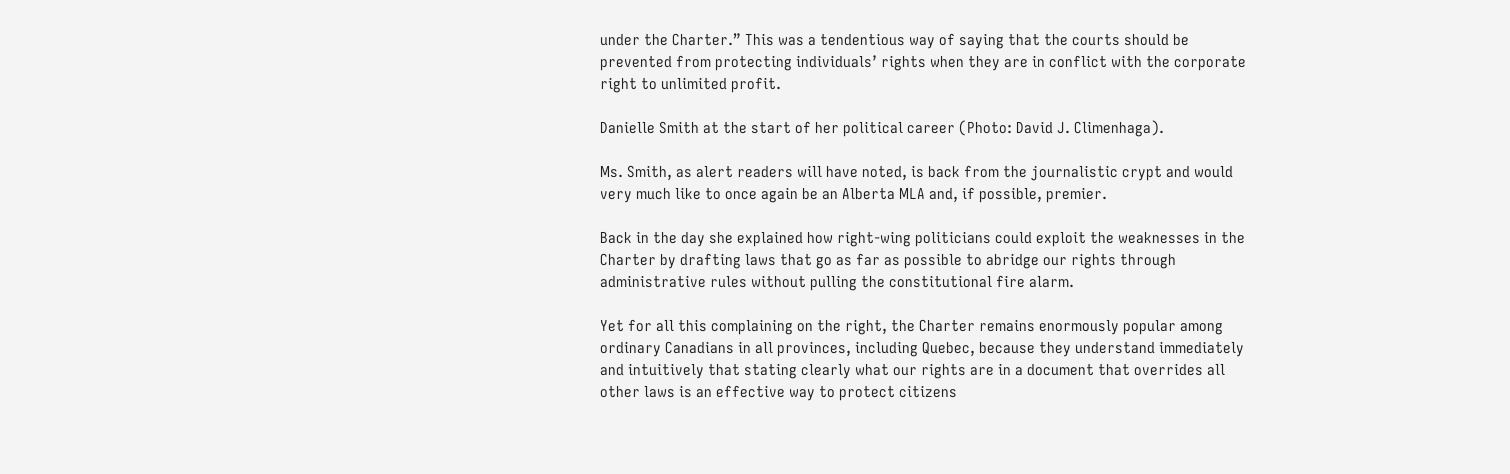under the Charter.” This was a tendentious way of saying that the courts should be prevented from protecting individuals’ rights when they are in conflict with the corporate right to unlimited profit.

Danielle Smith at the start of her political career (Photo: David J. Climenhaga).

Ms. Smith, as alert readers will have noted, is back from the journalistic crypt and would very much like to once again be an Alberta MLA and, if possible, premier.

Back in the day she explained how right-wing politicians could exploit the weaknesses in the Charter by drafting laws that go as far as possible to abridge our rights through administrative rules without pulling the constitutional fire alarm.

Yet for all this complaining on the right, the Charter remains enormously popular among ordinary Canadians in all provinces, including Quebec, because they understand immediately and intuitively that stating clearly what our rights are in a document that overrides all other laws is an effective way to protect citizens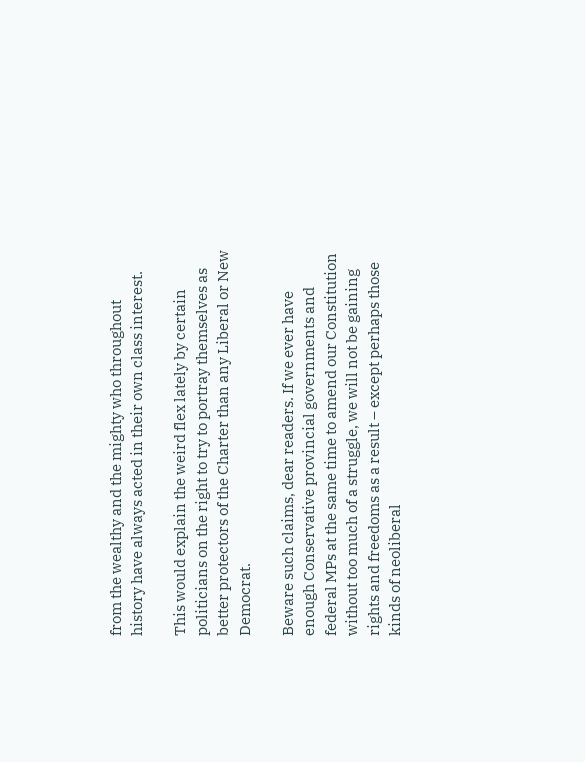from the wealthy and the mighty who throughout history have always acted in their own class interest.

This would explain the weird flex lately by certain politicians on the right to try to portray themselves as better protectors of the Charter than any Liberal or New Democrat.

Beware such claims, dear readers. If we ever have enough Conservative provincial governments and federal MPs at the same time to amend our Constitution without too much of a struggle, we will not be gaining rights and freedoms as a result – except perhaps those kinds of neoliberal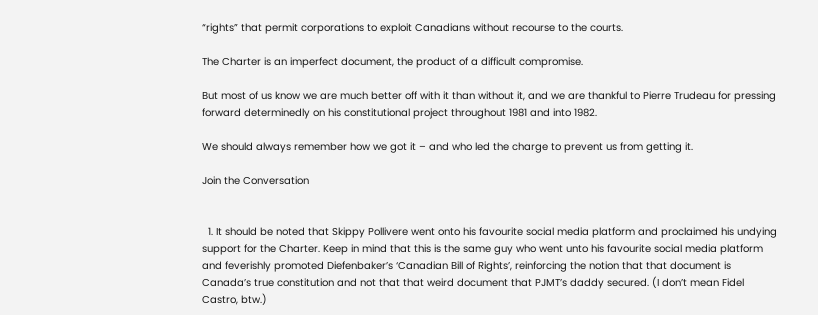“rights” that permit corporations to exploit Canadians without recourse to the courts.

The Charter is an imperfect document, the product of a difficult compromise.

But most of us know we are much better off with it than without it, and we are thankful to Pierre Trudeau for pressing forward determinedly on his constitutional project throughout 1981 and into 1982.

We should always remember how we got it – and who led the charge to prevent us from getting it.

Join the Conversation


  1. It should be noted that Skippy Pollivere went onto his favourite social media platform and proclaimed his undying support for the Charter. Keep in mind that this is the same guy who went unto his favourite social media platform and feverishly promoted Diefenbaker’s ‘Canadian Bill of Rights’, reinforcing the notion that that document is Canada’s true constitution and not that that weird document that PJMT’s daddy secured. (I don’t mean Fidel Castro, btw.)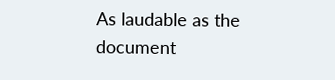As laudable as the document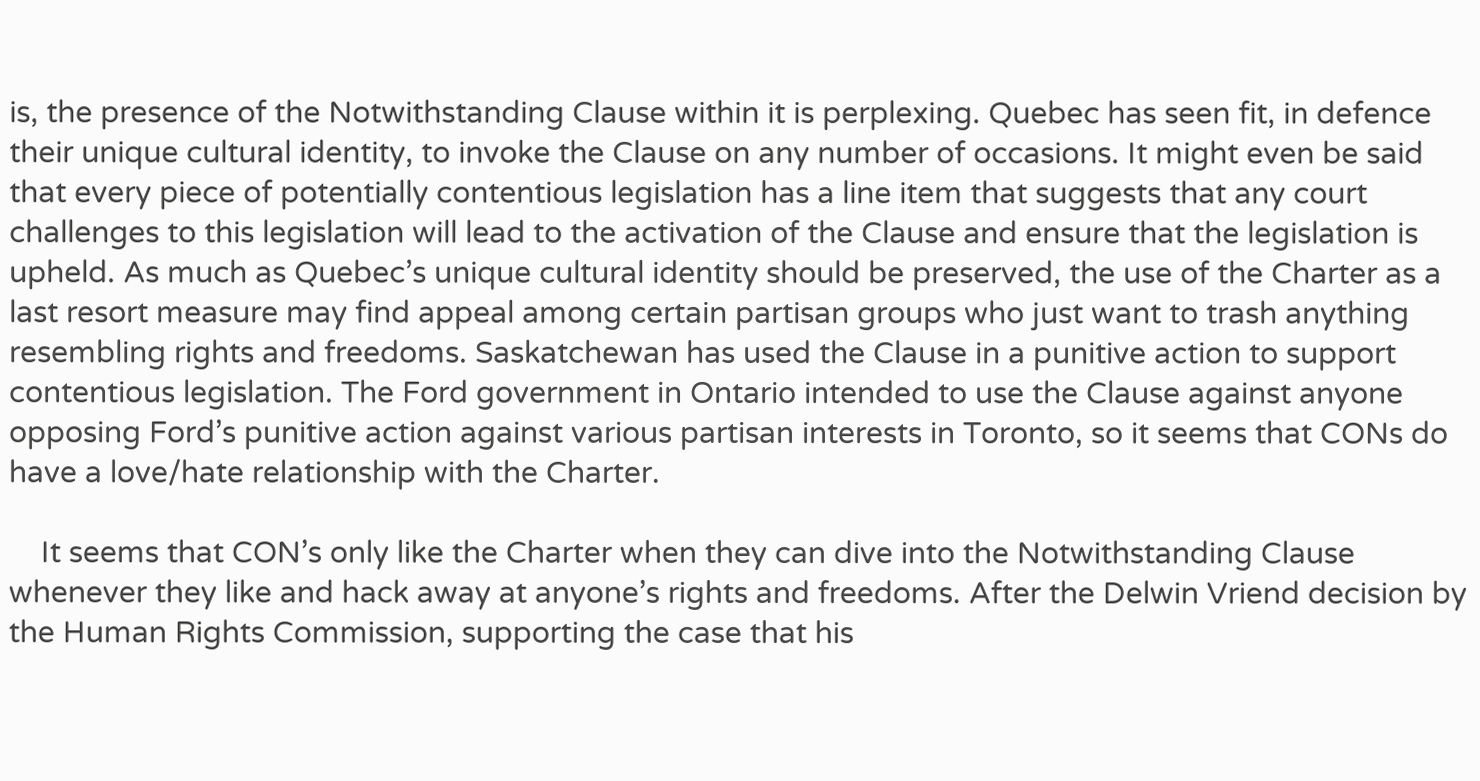is, the presence of the Notwithstanding Clause within it is perplexing. Quebec has seen fit, in defence their unique cultural identity, to invoke the Clause on any number of occasions. It might even be said that every piece of potentially contentious legislation has a line item that suggests that any court challenges to this legislation will lead to the activation of the Clause and ensure that the legislation is upheld. As much as Quebec’s unique cultural identity should be preserved, the use of the Charter as a last resort measure may find appeal among certain partisan groups who just want to trash anything resembling rights and freedoms. Saskatchewan has used the Clause in a punitive action to support contentious legislation. The Ford government in Ontario intended to use the Clause against anyone opposing Ford’s punitive action against various partisan interests in Toronto, so it seems that CONs do have a love/hate relationship with the Charter.

    It seems that CON’s only like the Charter when they can dive into the Notwithstanding Clause whenever they like and hack away at anyone’s rights and freedoms. After the Delwin Vriend decision by the Human Rights Commission, supporting the case that his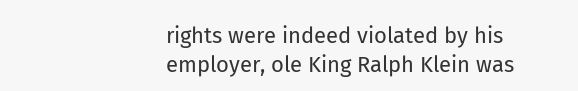rights were indeed violated by his employer, ole King Ralph Klein was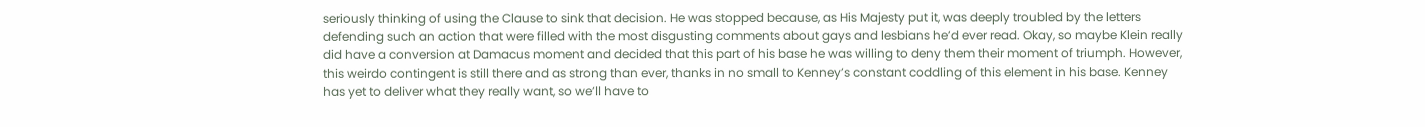seriously thinking of using the Clause to sink that decision. He was stopped because, as His Majesty put it, was deeply troubled by the letters defending such an action that were filled with the most disgusting comments about gays and lesbians he’d ever read. Okay, so maybe Klein really did have a conversion at Damacus moment and decided that this part of his base he was willing to deny them their moment of triumph. However, this weirdo contingent is still there and as strong than ever, thanks in no small to Kenney’s constant coddling of this element in his base. Kenney has yet to deliver what they really want, so we’ll have to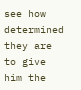see how determined they are to give him the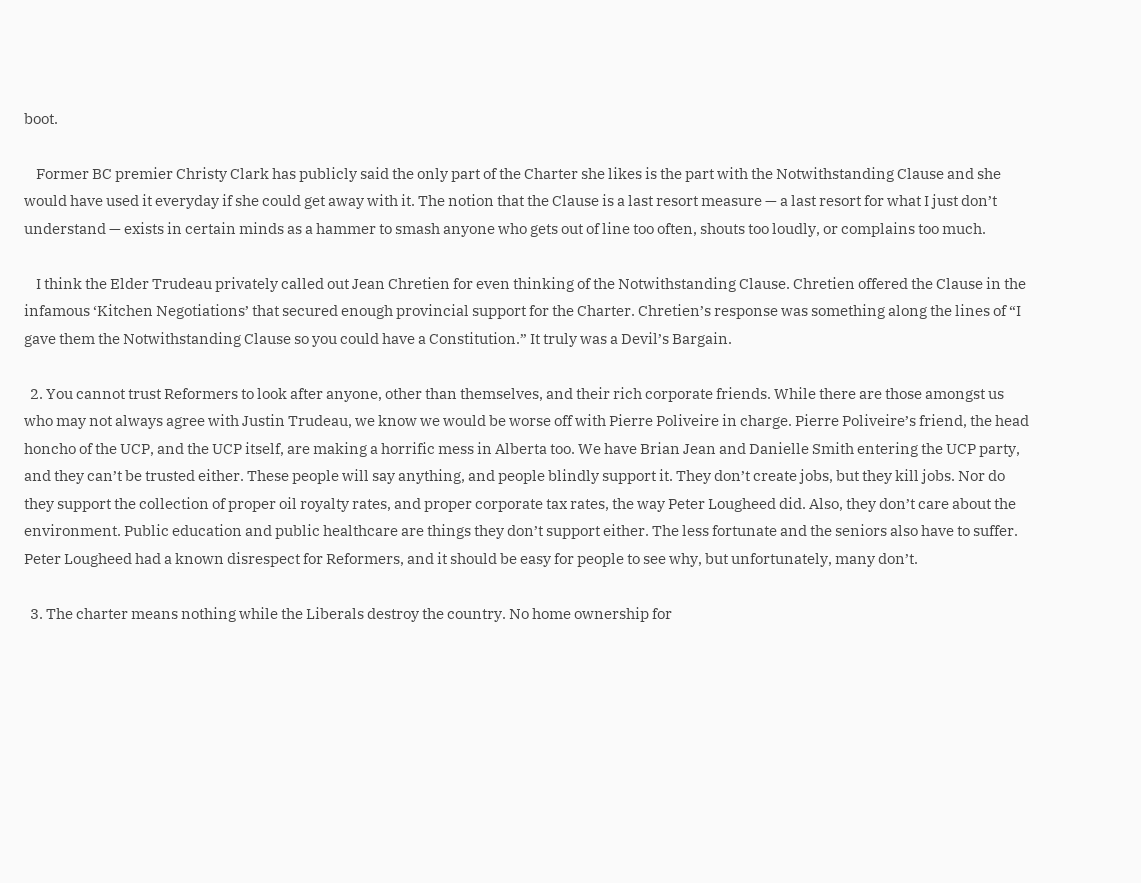boot.

    Former BC premier Christy Clark has publicly said the only part of the Charter she likes is the part with the Notwithstanding Clause and she would have used it everyday if she could get away with it. The notion that the Clause is a last resort measure — a last resort for what I just don’t understand — exists in certain minds as a hammer to smash anyone who gets out of line too often, shouts too loudly, or complains too much.

    I think the Elder Trudeau privately called out Jean Chretien for even thinking of the Notwithstanding Clause. Chretien offered the Clause in the infamous ‘Kitchen Negotiations’ that secured enough provincial support for the Charter. Chretien’s response was something along the lines of “I gave them the Notwithstanding Clause so you could have a Constitution.” It truly was a Devil’s Bargain.

  2. You cannot trust Reformers to look after anyone, other than themselves, and their rich corporate friends. While there are those amongst us who may not always agree with Justin Trudeau, we know we would be worse off with Pierre Poliveire in charge. Pierre Poliveire’s friend, the head honcho of the UCP, and the UCP itself, are making a horrific mess in Alberta too. We have Brian Jean and Danielle Smith entering the UCP party, and they can’t be trusted either. These people will say anything, and people blindly support it. They don’t create jobs, but they kill jobs. Nor do they support the collection of proper oil royalty rates, and proper corporate tax rates, the way Peter Lougheed did. Also, they don’t care about the environment. Public education and public healthcare are things they don’t support either. The less fortunate and the seniors also have to suffer. Peter Lougheed had a known disrespect for Reformers, and it should be easy for people to see why, but unfortunately, many don’t.

  3. The charter means nothing while the Liberals destroy the country. No home ownership for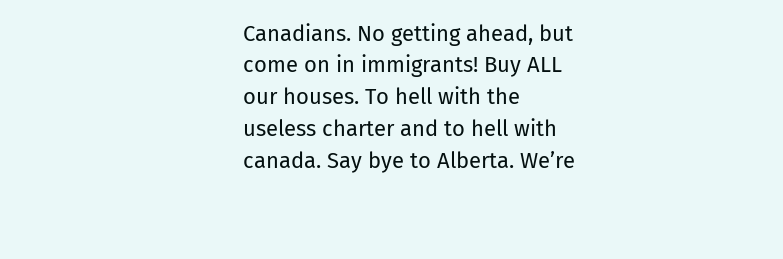Canadians. No getting ahead, but come on in immigrants! Buy ALL our houses. To hell with the useless charter and to hell with canada. Say bye to Alberta. We’re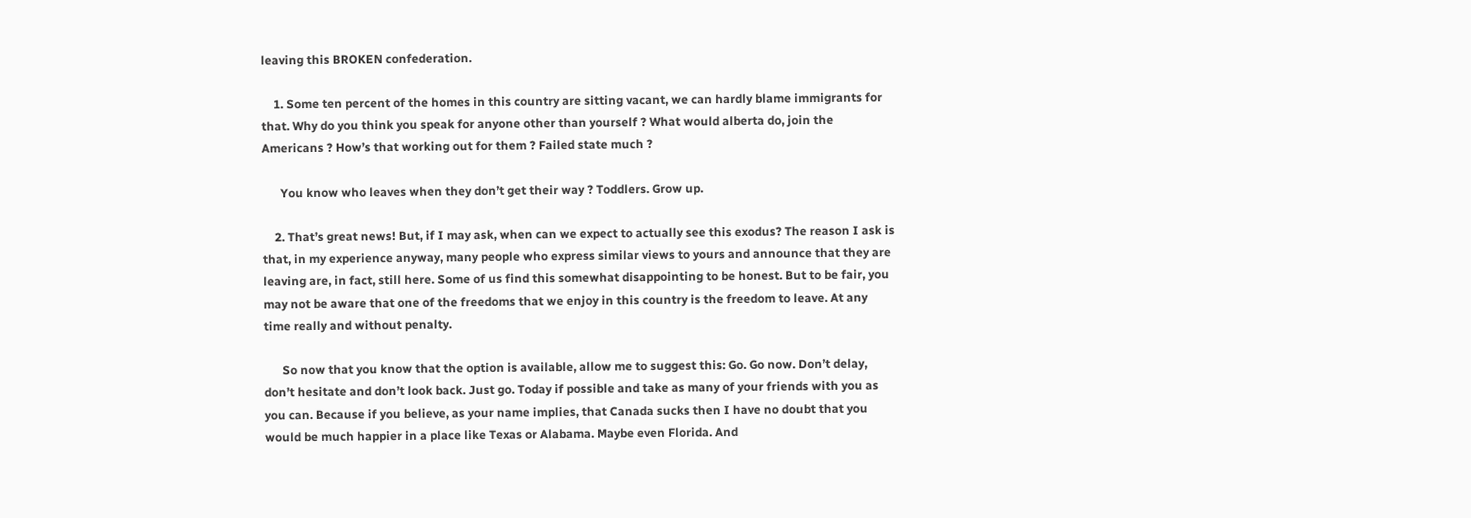leaving this BROKEN confederation.

    1. Some ten percent of the homes in this country are sitting vacant, we can hardly blame immigrants for that. Why do you think you speak for anyone other than yourself ? What would alberta do, join the Americans ? How’s that working out for them ? Failed state much ?

      You know who leaves when they don’t get their way ? Toddlers. Grow up.

    2. That’s great news! But, if I may ask, when can we expect to actually see this exodus? The reason I ask is that, in my experience anyway, many people who express similar views to yours and announce that they are leaving are, in fact, still here. Some of us find this somewhat disappointing to be honest. But to be fair, you may not be aware that one of the freedoms that we enjoy in this country is the freedom to leave. At any time really and without penalty.

      So now that you know that the option is available, allow me to suggest this: Go. Go now. Don’t delay, don’t hesitate and don’t look back. Just go. Today if possible and take as many of your friends with you as you can. Because if you believe, as your name implies, that Canada sucks then I have no doubt that you would be much happier in a place like Texas or Alabama. Maybe even Florida. And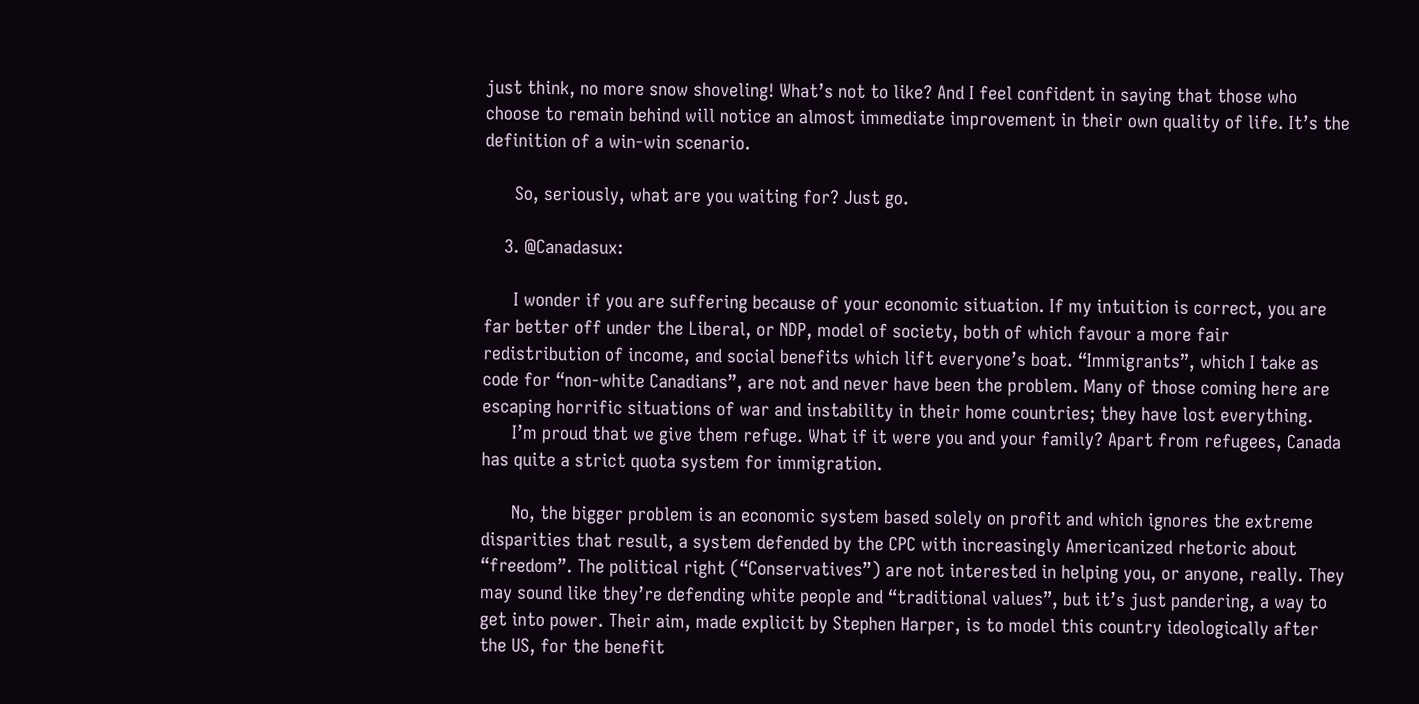just think, no more snow shoveling! What’s not to like? And I feel confident in saying that those who choose to remain behind will notice an almost immediate improvement in their own quality of life. It’s the definition of a win-win scenario.

      So, seriously, what are you waiting for? Just go.

    3. @Canadasux:

      I wonder if you are suffering because of your economic situation. If my intuition is correct, you are far better off under the Liberal, or NDP, model of society, both of which favour a more fair redistribution of income, and social benefits which lift everyone’s boat. “Immigrants”, which I take as code for “non-white Canadians”, are not and never have been the problem. Many of those coming here are escaping horrific situations of war and instability in their home countries; they have lost everything.
      I’m proud that we give them refuge. What if it were you and your family? Apart from refugees, Canada has quite a strict quota system for immigration.

      No, the bigger problem is an economic system based solely on profit and which ignores the extreme disparities that result, a system defended by the CPC with increasingly Americanized rhetoric about “freedom”. The political right (“Conservatives”) are not interested in helping you, or anyone, really. They may sound like they’re defending white people and “traditional values”, but it’s just pandering, a way to get into power. Their aim, made explicit by Stephen Harper, is to model this country ideologically after the US, for the benefit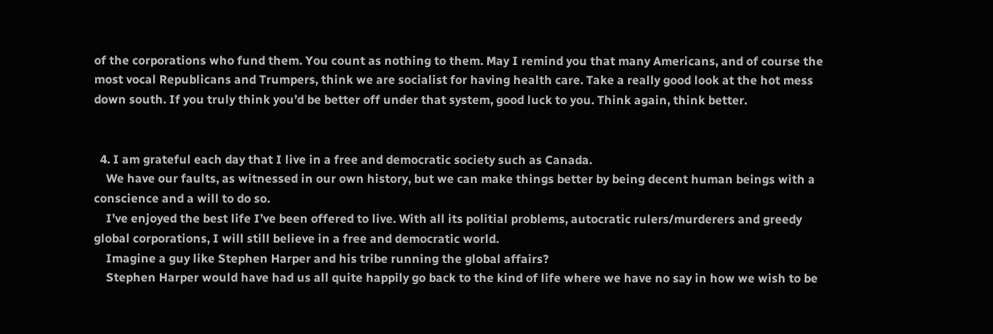of the corporations who fund them. You count as nothing to them. May I remind you that many Americans, and of course the most vocal Republicans and Trumpers, think we are socialist for having health care. Take a really good look at the hot mess down south. If you truly think you’d be better off under that system, good luck to you. Think again, think better.


  4. I am grateful each day that I live in a free and democratic society such as Canada.
    We have our faults, as witnessed in our own history, but we can make things better by being decent human beings with a conscience and a will to do so.
    I’ve enjoyed the best life I’ve been offered to live. With all its politial problems, autocratic rulers/murderers and greedy global corporations, I will still believe in a free and democratic world.
    Imagine a guy like Stephen Harper and his tribe running the global affairs?
    Stephen Harper would have had us all quite happily go back to the kind of life where we have no say in how we wish to be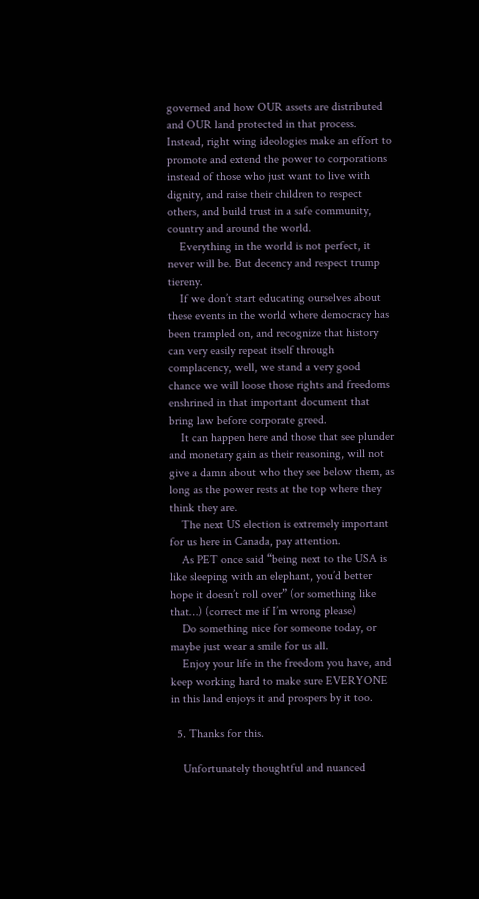governed and how OUR assets are distributed and OUR land protected in that process. Instead, right wing ideologies make an effort to promote and extend the power to corporations instead of those who just want to live with dignity, and raise their children to respect others, and build trust in a safe community, country and around the world.
    Everything in the world is not perfect, it never will be. But decency and respect trump tiereny.
    If we don’t start educating ourselves about these events in the world where democracy has been trampled on, and recognize that history can very easily repeat itself through complacency, well, we stand a very good chance we will loose those rights and freedoms enshrined in that important document that bring law before corporate greed.
    It can happen here and those that see plunder and monetary gain as their reasoning, will not give a damn about who they see below them, as long as the power rests at the top where they think they are.
    The next US election is extremely important for us here in Canada, pay attention.
    As PET once said “being next to the USA is like sleeping with an elephant, you’d better hope it doesn’t roll over” (or something like that…) (correct me if I’m wrong please)
    Do something nice for someone today, or maybe just wear a smile for us all.
    Enjoy your life in the freedom you have, and keep working hard to make sure EVERYONE in this land enjoys it and prospers by it too.

  5. Thanks for this.

    Unfortunately thoughtful and nuanced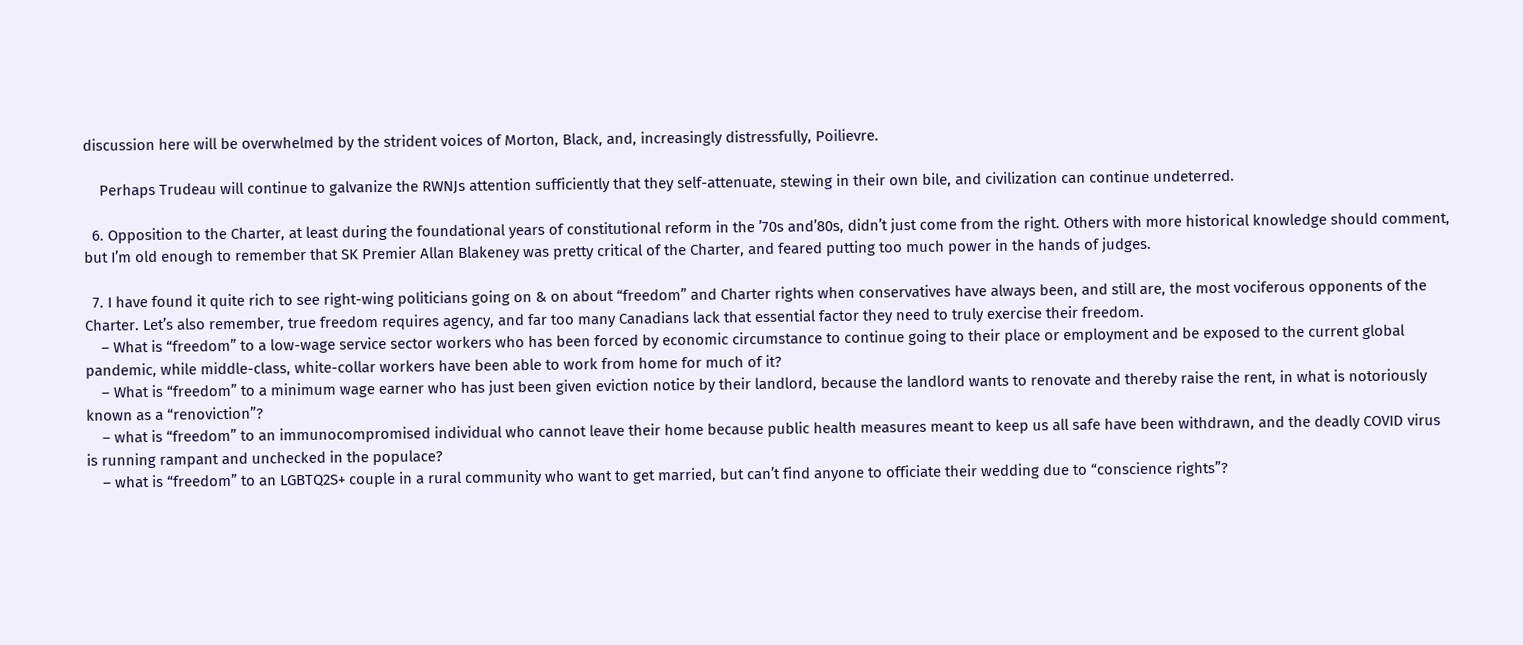discussion here will be overwhelmed by the strident voices of Morton, Black, and, increasingly distressfully, Poilievre.

    Perhaps Trudeau will continue to galvanize the RWNJs attention sufficiently that they self-attenuate, stewing in their own bile, and civilization can continue undeterred.

  6. Opposition to the Charter, at least during the foundational years of constitutional reform in the ’70s and’80s, didn’t just come from the right. Others with more historical knowledge should comment, but I’m old enough to remember that SK Premier Allan Blakeney was pretty critical of the Charter, and feared putting too much power in the hands of judges.

  7. I have found it quite rich to see right-wing politicians going on & on about “freedom” and Charter rights when conservatives have always been, and still are, the most vociferous opponents of the Charter. Let’s also remember, true freedom requires agency, and far too many Canadians lack that essential factor they need to truly exercise their freedom.
    – What is “freedom” to a low-wage service sector workers who has been forced by economic circumstance to continue going to their place or employment and be exposed to the current global pandemic, while middle-class, white-collar workers have been able to work from home for much of it?
    – What is “freedom” to a minimum wage earner who has just been given eviction notice by their landlord, because the landlord wants to renovate and thereby raise the rent, in what is notoriously known as a “renoviction”?
    – what is “freedom” to an immunocompromised individual who cannot leave their home because public health measures meant to keep us all safe have been withdrawn, and the deadly COVID virus is running rampant and unchecked in the populace?
    – what is “freedom” to an LGBTQ2S+ couple in a rural community who want to get married, but can’t find anyone to officiate their wedding due to “conscience rights”?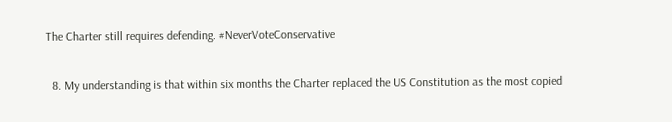The Charter still requires defending. #NeverVoteConservative

  8. My understanding is that within six months the Charter replaced the US Constitution as the most copied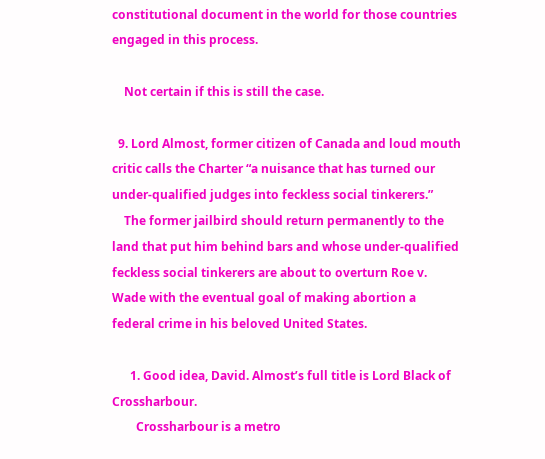constitutional document in the world for those countries engaged in this process.

    Not certain if this is still the case.

  9. Lord Almost, former citizen of Canada and loud mouth critic calls the Charter “a nuisance that has turned our under-qualified judges into feckless social tinkerers.”
    The former jailbird should return permanently to the land that put him behind bars and whose under-qualified feckless social tinkerers are about to overturn Roe v. Wade with the eventual goal of making abortion a federal crime in his beloved United States.

      1. Good idea, David. Almost’s full title is Lord Black of Crossharbour.
        Crossharbour is a metro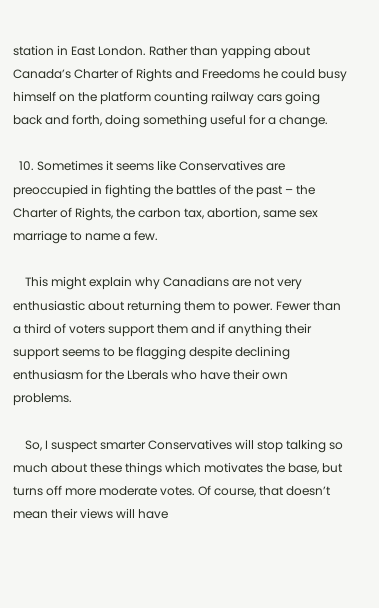station in East London. Rather than yapping about Canada’s Charter of Rights and Freedoms he could busy himself on the platform counting railway cars going back and forth, doing something useful for a change.

  10. Sometimes it seems like Conservatives are preoccupied in fighting the battles of the past – the Charter of Rights, the carbon tax, abortion, same sex marriage to name a few.

    This might explain why Canadians are not very enthusiastic about returning them to power. Fewer than a third of voters support them and if anything their support seems to be flagging despite declining enthusiasm for the Lberals who have their own problems.

    So, I suspect smarter Conservatives will stop talking so much about these things which motivates the base, but turns off more moderate votes. Of course, that doesn’t mean their views will have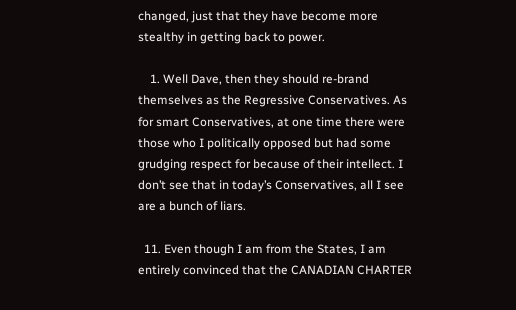changed, just that they have become more stealthy in getting back to power.

    1. Well Dave, then they should re-brand themselves as the Regressive Conservatives. As for smart Conservatives, at one time there were those who I politically opposed but had some grudging respect for because of their intellect. I don’t see that in today’s Conservatives, all I see are a bunch of liars.

  11. Even though I am from the States, I am entirely convinced that the CANADIAN CHARTER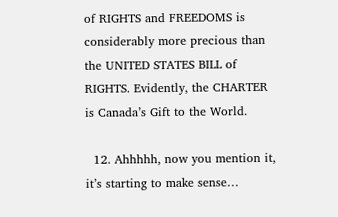of RIGHTS and FREEDOMS is considerably more precious than the UNITED STATES BILL of RIGHTS. Evidently, the CHARTER is Canada’s Gift to the World.

  12. Ahhhhh, now you mention it, it’s starting to make sense…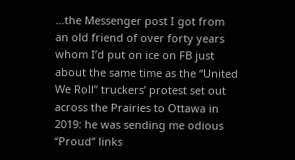…the Messenger post I got from an old friend of over forty years whom I’d put on ice on FB just about the same time as the “United We Roll” truckers’ protest set out across the Prairies to Ottawa in 2019: he was sending me odious “Proud” links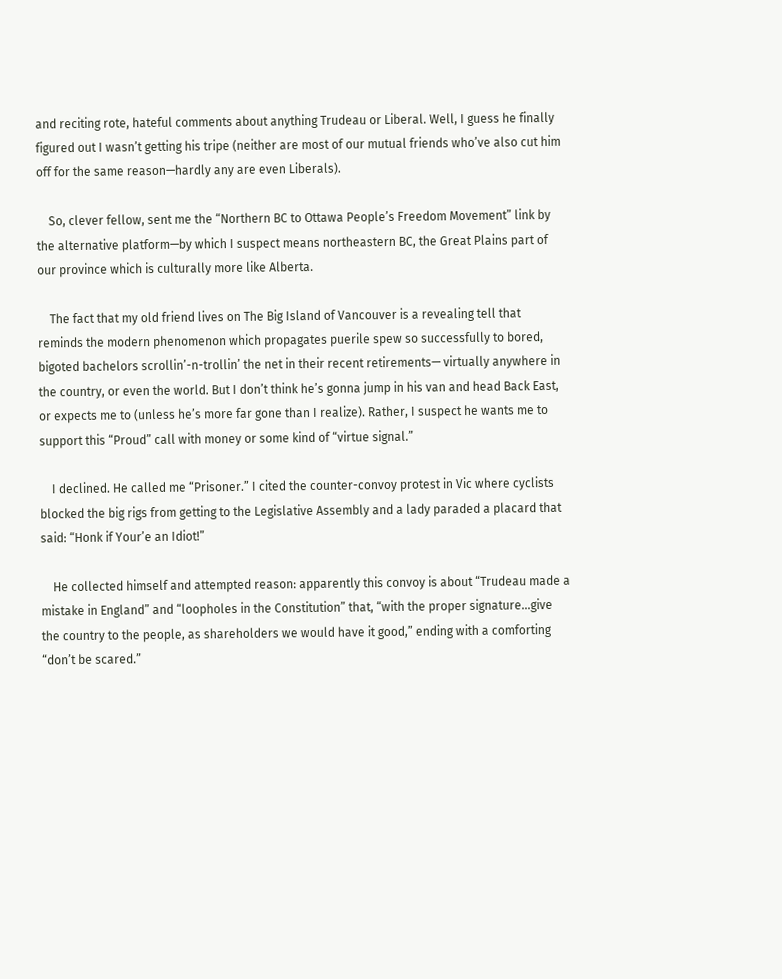and reciting rote, hateful comments about anything Trudeau or Liberal. Well, I guess he finally figured out I wasn’t getting his tripe (neither are most of our mutual friends who’ve also cut him off for the same reason—hardly any are even Liberals).

    So, clever fellow, sent me the “Northern BC to Ottawa People’s Freedom Movement” link by the alternative platform—by which I suspect means northeastern BC, the Great Plains part of our province which is culturally more like Alberta.

    The fact that my old friend lives on The Big Island of Vancouver is a revealing tell that reminds the modern phenomenon which propagates puerile spew so successfully to bored, bigoted bachelors scrollin’-n-trollin’ the net in their recent retirements— virtually anywhere in the country, or even the world. But I don’t think he’s gonna jump in his van and head Back East, or expects me to (unless he’s more far gone than I realize). Rather, I suspect he wants me to support this “Proud” call with money or some kind of “virtue signal.”

    I declined. He called me “Prisoner.” I cited the counter-convoy protest in Vic where cyclists blocked the big rigs from getting to the Legislative Assembly and a lady paraded a placard that said: “Honk if Your’e an Idiot!”

    He collected himself and attempted reason: apparently this convoy is about “Trudeau made a mistake in England” and “loopholes in the Constitution” that, “with the proper signature…give the country to the people, as shareholders we would have it good,” ending with a comforting “don’t be scared.”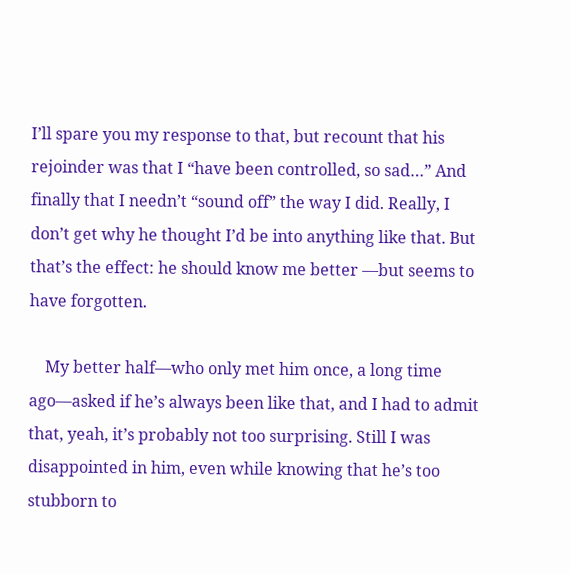I’ll spare you my response to that, but recount that his rejoinder was that I “have been controlled, so sad…” And finally that I needn’t “sound off” the way I did. Really, I don’t get why he thought I’d be into anything like that. But that’s the effect: he should know me better —but seems to have forgotten.

    My better half—who only met him once, a long time ago—asked if he’s always been like that, and I had to admit that, yeah, it’s probably not too surprising. Still I was disappointed in him, even while knowing that he’s too stubborn to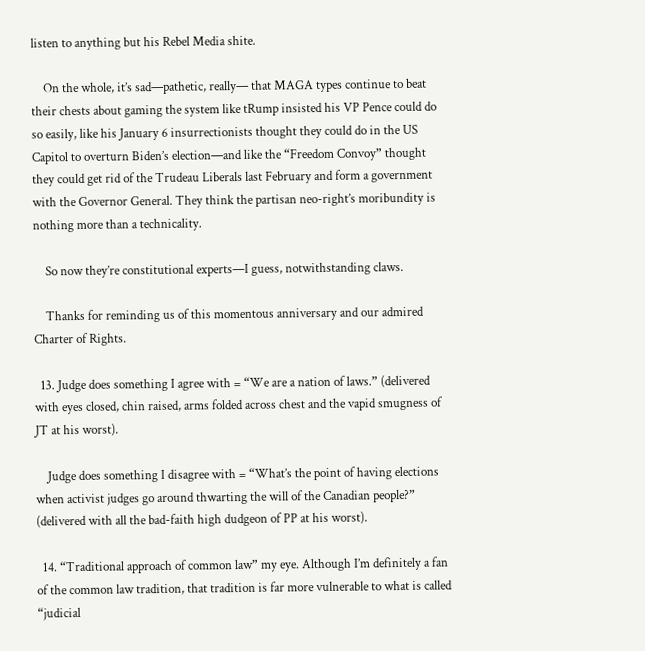listen to anything but his Rebel Media shite.

    On the whole, it’s sad—pathetic, really— that MAGA types continue to beat their chests about gaming the system like tRump insisted his VP Pence could do so easily, like his January 6 insurrectionists thought they could do in the US Capitol to overturn Biden’s election—and like the “Freedom Convoy” thought they could get rid of the Trudeau Liberals last February and form a government with the Governor General. They think the partisan neo-right’s moribundity is nothing more than a technicality.

    So now they’re constitutional experts—I guess, notwithstanding claws.

    Thanks for reminding us of this momentous anniversary and our admired Charter of Rights.

  13. Judge does something I agree with = “We are a nation of laws.” (delivered with eyes closed, chin raised, arms folded across chest and the vapid smugness of JT at his worst).

    Judge does something I disagree with = “What’s the point of having elections when activist judges go around thwarting the will of the Canadian people?” (delivered with all the bad-faith high dudgeon of PP at his worst).

  14. “Traditional approach of common law” my eye. Although I’m definitely a fan of the common law tradition, that tradition is far more vulnerable to what is called “judicial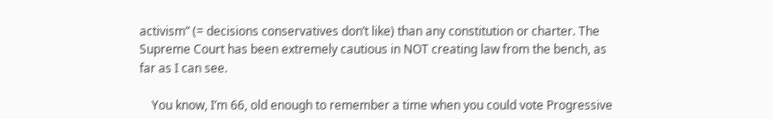activism” (= decisions conservatives don’t like) than any constitution or charter. The Supreme Court has been extremely cautious in NOT creating law from the bench, as far as I can see.

    You know, I’m 66, old enough to remember a time when you could vote Progressive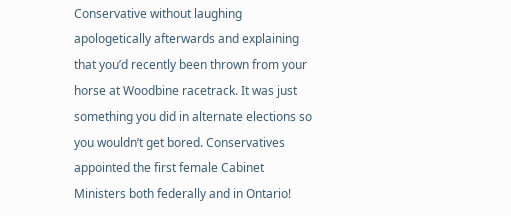Conservative without laughing apologetically afterwards and explaining that you’d recently been thrown from your horse at Woodbine racetrack. It was just something you did in alternate elections so you wouldn’t get bored. Conservatives appointed the first female Cabinet Ministers both federally and in Ontario!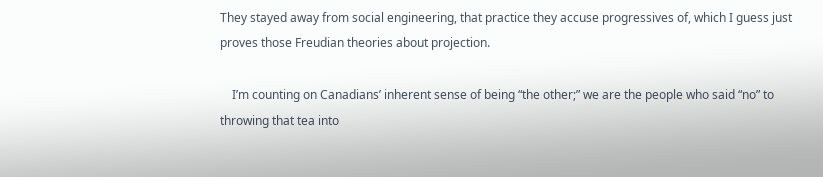They stayed away from social engineering, that practice they accuse progressives of, which I guess just proves those Freudian theories about projection.

    I’m counting on Canadians’ inherent sense of being “the other;” we are the people who said “no” to throwing that tea into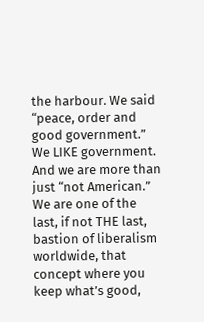the harbour. We said “peace, order and good government.” We LIKE government. And we are more than just “not American.” We are one of the last, if not THE last, bastion of liberalism worldwide, that concept where you keep what’s good,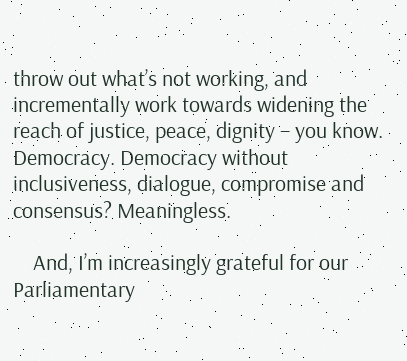throw out what’s not working, and incrementally work towards widening the reach of justice, peace, dignity – you know. Democracy. Democracy without inclusiveness, dialogue, compromise and consensus? Meaningless.

    And, I’m increasingly grateful for our Parliamentary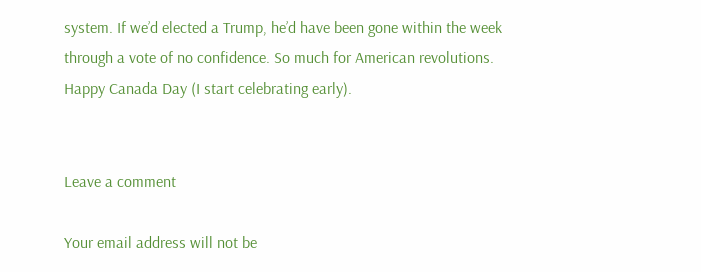system. If we’d elected a Trump, he’d have been gone within the week through a vote of no confidence. So much for American revolutions. Happy Canada Day (I start celebrating early).


Leave a comment

Your email address will not be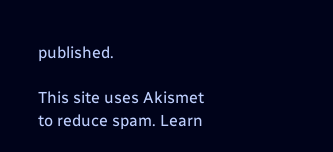published.

This site uses Akismet to reduce spam. Learn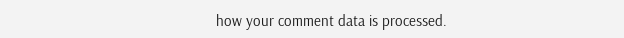how your comment data is processed.